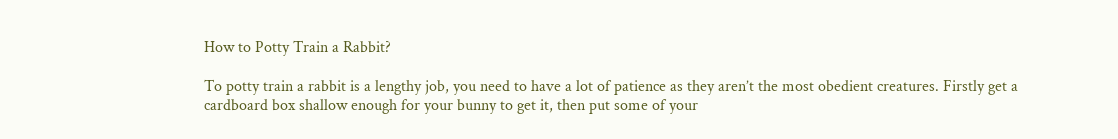How to Potty Train a Rabbit?

To potty train a rabbit is a lengthy job, you need to have a lot of patience as they aren’t the most obedient creatures. Firstly get a cardboard box shallow enough for your bunny to get it, then put some of your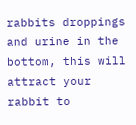rabbits droppings and urine in the bottom, this will attract your rabbit to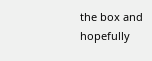the box and hopefully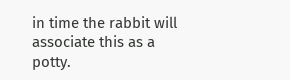in time the rabbit will associate this as a potty.